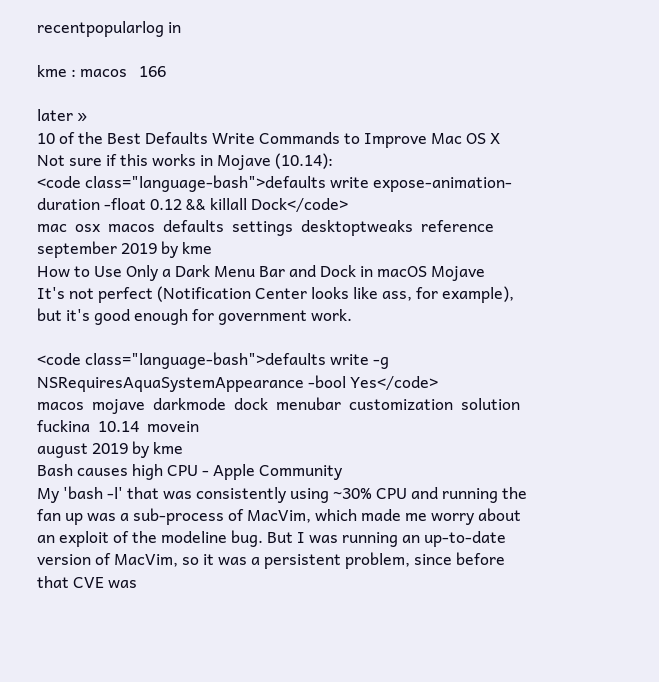recentpopularlog in

kme : macos   166

later »
10 of the Best Defaults Write Commands to Improve Mac OS X
Not sure if this works in Mojave (10.14):
<code class="language-bash">defaults write expose-animation-duration -float 0.12 && killall Dock</code>
mac  osx  macos  defaults  settings  desktoptweaks  reference
september 2019 by kme
How to Use Only a Dark Menu Bar and Dock in macOS Mojave
It's not perfect (Notification Center looks like ass, for example), but it's good enough for government work.

<code class="language-bash">defaults write -g NSRequiresAquaSystemAppearance -bool Yes</code>
macos  mojave  darkmode  dock  menubar  customization  solution  fuckina  10.14  movein
august 2019 by kme
Bash causes high CPU - Apple Community
My 'bash -l' that was consistently using ~30% CPU and running the fan up was a sub-process of MacVim, which made me worry about an exploit of the modeline bug. But I was running an up-to-date version of MacVim, so it was a persistent problem, since before that CVE was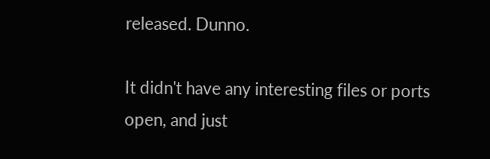released. Dunno.

It didn't have any interesting files or ports open, and just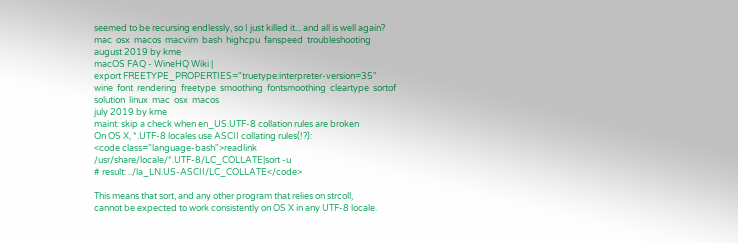seemed to be recursing endlessly, so I just killed it... and all is well again?
mac  osx  macos  macvim  bash  highcpu  fanspeed  troubleshooting
august 2019 by kme
macOS FAQ - WineHQ Wiki |
export FREETYPE_PROPERTIES="truetype:interpreter-version=35"
wine  font  rendering  freetype  smoothing  fontsmoothing  cleartype  sortof  solution  linux  mac  osx  macos
july 2019 by kme
maint: skip a check when en_US.UTF-8 collation rules are broken
On OS X, *.UTF-8 locales use ASCII collating rules(!?):
<code class="language-bash">readlink /usr/share/locale/*.UTF-8/LC_COLLATE|sort -u
# result: ../la_LN.US-ASCII/LC_COLLATE</code>

This means that sort, and any other program that relies on strcoll,
cannot be expected to work consistently on OS X in any UTF-8 locale.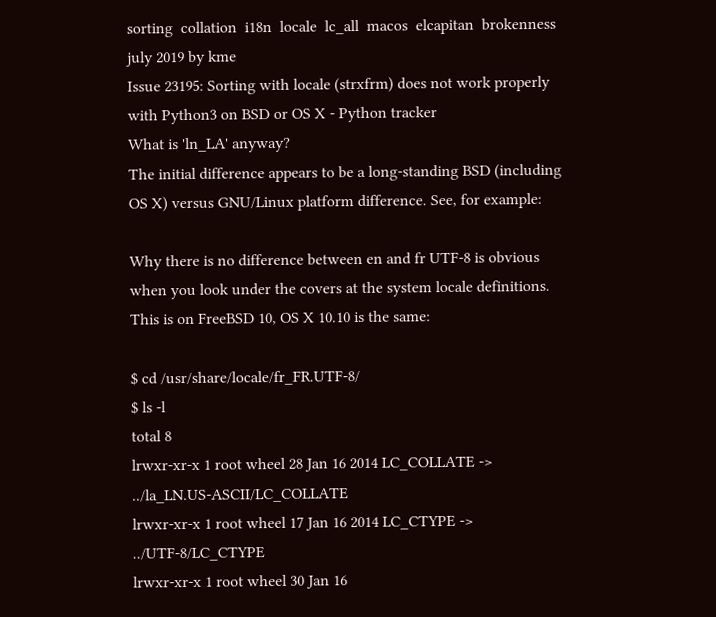sorting  collation  i18n  locale  lc_all  macos  elcapitan  brokenness
july 2019 by kme
Issue 23195: Sorting with locale (strxfrm) does not work properly with Python3 on BSD or OS X - Python tracker
What is 'ln_LA' anyway?
The initial difference appears to be a long-standing BSD (including OS X) versus GNU/Linux platform difference. See, for example:

Why there is no difference between en and fr UTF-8 is obvious when you look under the covers at the system locale definitions. This is on FreeBSD 10, OS X 10.10 is the same:

$ cd /usr/share/locale/fr_FR.UTF-8/
$ ls -l
total 8
lrwxr-xr-x 1 root wheel 28 Jan 16 2014 LC_COLLATE -> ../la_LN.US-ASCII/LC_COLLATE
lrwxr-xr-x 1 root wheel 17 Jan 16 2014 LC_CTYPE -> ../UTF-8/LC_CTYPE
lrwxr-xr-x 1 root wheel 30 Jan 16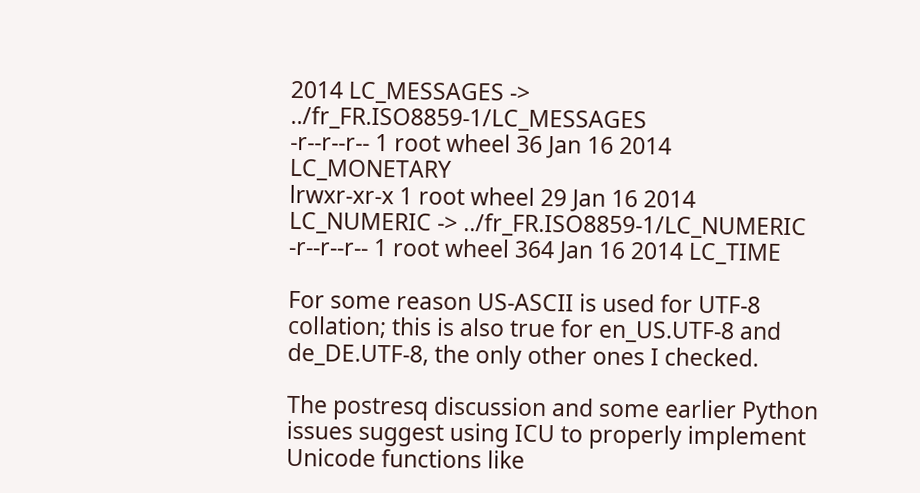2014 LC_MESSAGES -> ../fr_FR.ISO8859-1/LC_MESSAGES
-r--r--r-- 1 root wheel 36 Jan 16 2014 LC_MONETARY
lrwxr-xr-x 1 root wheel 29 Jan 16 2014 LC_NUMERIC -> ../fr_FR.ISO8859-1/LC_NUMERIC
-r--r--r-- 1 root wheel 364 Jan 16 2014 LC_TIME

For some reason US-ASCII is used for UTF-8 collation; this is also true for en_US.UTF-8 and de_DE.UTF-8, the only other ones I checked.

The postresq discussion and some earlier Python issues suggest using ICU to properly implement Unicode functions like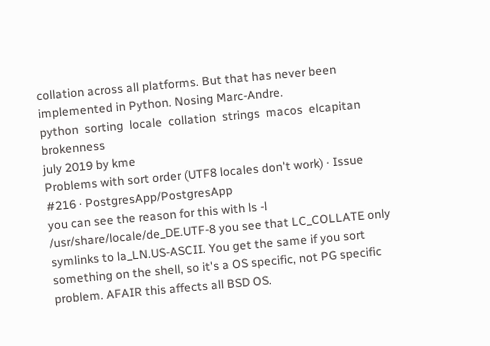collation across all platforms. But that has never been implemented in Python. Nosing Marc-Andre.
python  sorting  locale  collation  strings  macos  elcapitan  brokenness
july 2019 by kme
Problems with sort order (UTF8 locales don't work) · Issue #216 · PostgresApp/PostgresApp
you can see the reason for this with ls -l /usr/share/locale/de_DE.UTF-8 you see that LC_COLLATE only symlinks to la_LN.US-ASCII. You get the same if you sort something on the shell, so it's a OS specific, not PG specific problem. AFAIR this affects all BSD OS.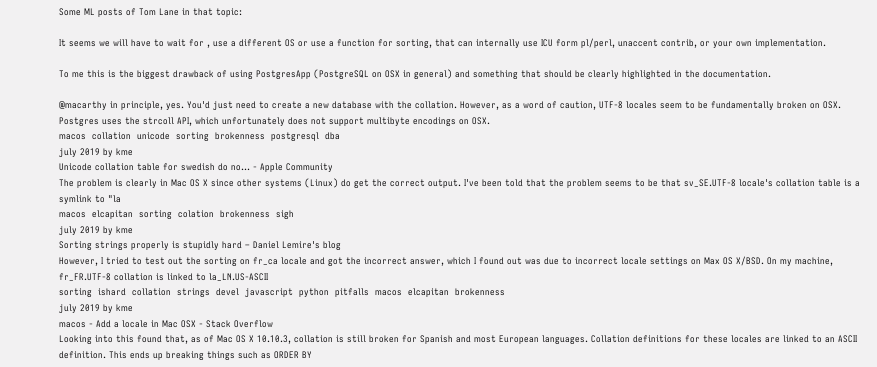Some ML posts of Tom Lane in that topic:

It seems we will have to wait for , use a different OS or use a function for sorting, that can internally use ICU form pl/perl, unaccent contrib, or your own implementation.

To me this is the biggest drawback of using PostgresApp (PostgreSQL on OSX in general) and something that should be clearly highlighted in the documentation.

@macarthy in principle, yes. You'd just need to create a new database with the collation. However, as a word of caution, UTF-8 locales seem to be fundamentally broken on OSX. Postgres uses the strcoll API, which unfortunately does not support multibyte encodings on OSX.
macos  collation  unicode  sorting  brokenness  postgresql  dba
july 2019 by kme
Unicode collation table for swedish do no… - Apple Community
The problem is clearly in Mac OS X since other systems (Linux) do get the correct output. I've been told that the problem seems to be that sv_SE.UTF-8 locale's collation table is a symlink to "la
macos  elcapitan  sorting  colation  brokenness  sigh
july 2019 by kme
Sorting strings properly is stupidly hard – Daniel Lemire's blog
However, I tried to test out the sorting on fr_ca locale and got the incorrect answer, which I found out was due to incorrect locale settings on Max OS X/BSD. On my machine, fr_FR.UTF-8 collation is linked to la_LN.US-ASCII
sorting  ishard  collation  strings  devel  javascript  python  pitfalls  macos  elcapitan  brokenness
july 2019 by kme
macos - Add a locale in Mac OSX - Stack Overflow
Looking into this found that, as of Mac OS X 10.10.3, collation is still broken for Spanish and most European languages. Collation definitions for these locales are linked to an ASCII definition. This ends up breaking things such as ORDER BY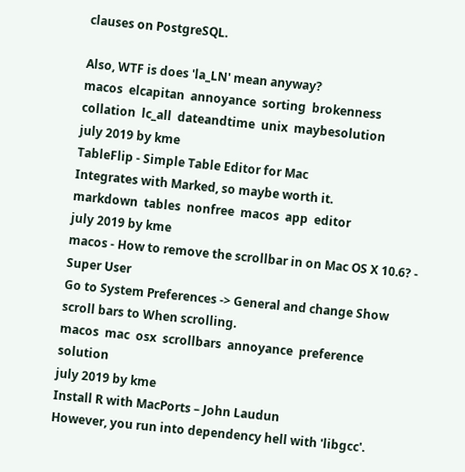clauses on PostgreSQL.

Also, WTF is does 'la_LN' mean anyway?
macos  elcapitan  annoyance  sorting  brokenness  collation  lc_all  dateandtime  unix  maybesolution
july 2019 by kme
TableFlip - Simple Table Editor for Mac
Integrates with Marked, so maybe worth it.
markdown  tables  nonfree  macos  app  editor
july 2019 by kme
macos - How to remove the scrollbar in on Mac OS X 10.6? - Super User
Go to System Preferences -> General and change Show scroll bars to When scrolling.
macos  mac  osx  scrollbars  annoyance  preference  solution
july 2019 by kme
Install R with MacPorts – John Laudun
However, you run into dependency hell with 'libgcc'.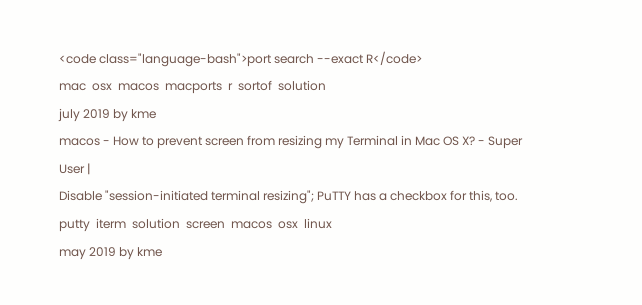<code class="language-bash">port search --exact R</code>
mac  osx  macos  macports  r  sortof  solution
july 2019 by kme
macos - How to prevent screen from resizing my Terminal in Mac OS X? - Super User |
Disable "session-initiated terminal resizing"; PuTTY has a checkbox for this, too.
putty  iterm  solution  screen  macos  osx  linux
may 2019 by kme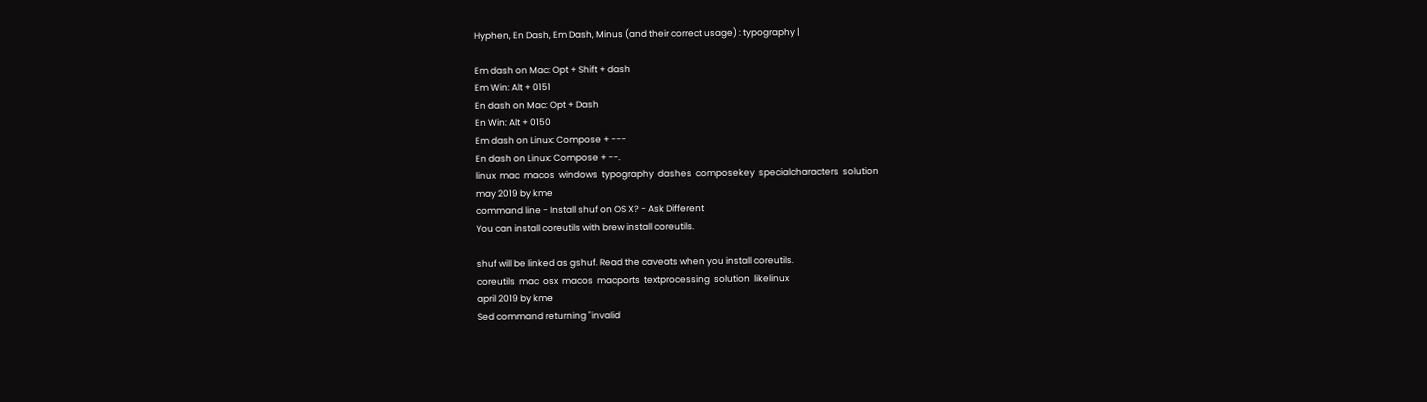Hyphen, En Dash, Em Dash, Minus (and their correct usage) : typography |

Em dash on Mac: Opt + Shift + dash
Em Win: Alt + 0151
En dash on Mac: Opt + Dash
En Win: Alt + 0150
Em dash on Linux: Compose + ---
En dash on Linux: Compose + --.
linux  mac  macos  windows  typography  dashes  composekey  specialcharacters  solution
may 2019 by kme
command line - Install shuf on OS X? - Ask Different
You can install coreutils with brew install coreutils.

shuf will be linked as gshuf. Read the caveats when you install coreutils.
coreutils  mac  osx  macos  macports  textprocessing  solution  likelinux
april 2019 by kme
Sed command returning "invalid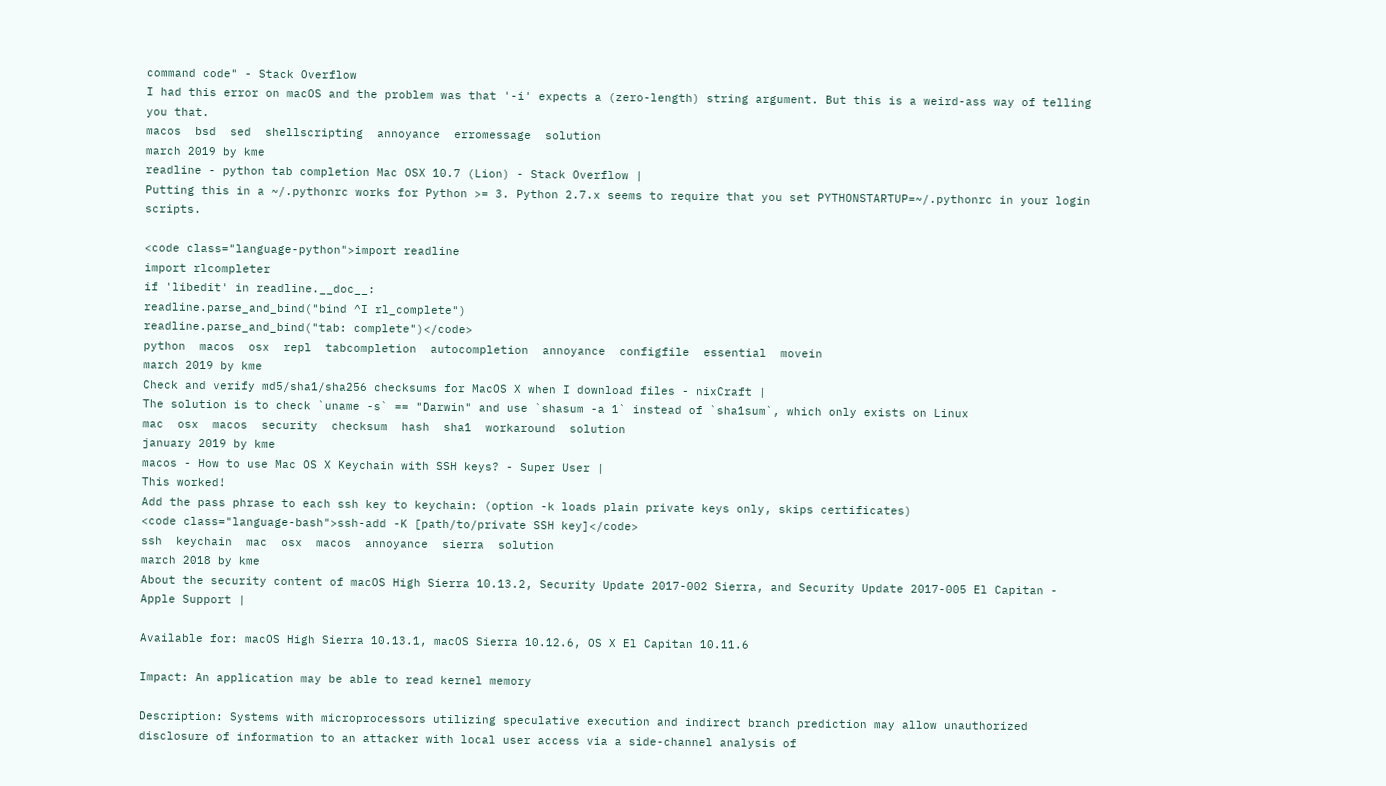command code" - Stack Overflow
I had this error on macOS and the problem was that '-i' expects a (zero-length) string argument. But this is a weird-ass way of telling you that.
macos  bsd  sed  shellscripting  annoyance  erromessage  solution
march 2019 by kme
readline - python tab completion Mac OSX 10.7 (Lion) - Stack Overflow |
Putting this in a ~/.pythonrc works for Python >= 3. Python 2.7.x seems to require that you set PYTHONSTARTUP=~/.pythonrc in your login scripts.

<code class="language-python">import readline
import rlcompleter
if 'libedit' in readline.__doc__:
readline.parse_and_bind("bind ^I rl_complete")
readline.parse_and_bind("tab: complete")</code>
python  macos  osx  repl  tabcompletion  autocompletion  annoyance  configfile  essential  movein
march 2019 by kme
Check and verify md5/sha1/sha256 checksums for MacOS X when I download files - nixCraft |
The solution is to check `uname -s` == "Darwin" and use `shasum -a 1` instead of `sha1sum`, which only exists on Linux
mac  osx  macos  security  checksum  hash  sha1  workaround  solution
january 2019 by kme
macos - How to use Mac OS X Keychain with SSH keys? - Super User |
This worked!
Add the pass phrase to each ssh key to keychain: (option -k loads plain private keys only, skips certificates)
<code class="language-bash">ssh-add -K [path/to/private SSH key]</code>
ssh  keychain  mac  osx  macos  annoyance  sierra  solution
march 2018 by kme
About the security content of macOS High Sierra 10.13.2, Security Update 2017-002 Sierra, and Security Update 2017-005 El Capitan - Apple Support |

Available for: macOS High Sierra 10.13.1, macOS Sierra 10.12.6, OS X El Capitan 10.11.6

Impact: An application may be able to read kernel memory

Description: Systems with microprocessors utilizing speculative execution and indirect branch prediction may allow unauthorized disclosure of information to an attacker with local user access via a side-channel analysis of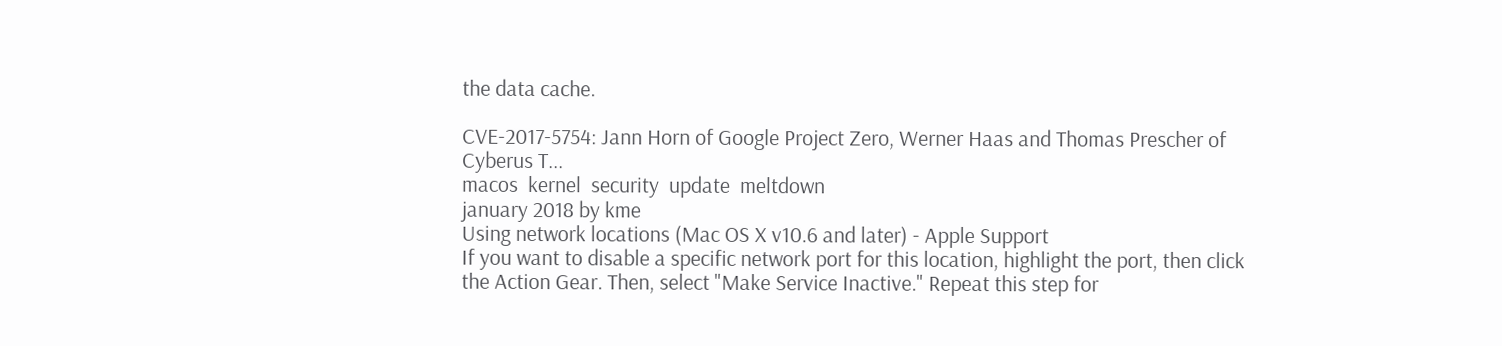the data cache.

CVE-2017-5754: Jann Horn of Google Project Zero, Werner Haas and Thomas Prescher of Cyberus T...
macos  kernel  security  update  meltdown
january 2018 by kme
Using network locations (Mac OS X v10.6 and later) - Apple Support
If you want to disable a specific network port for this location, highlight the port, then click the Action Gear. Then, select "Make Service Inactive." Repeat this step for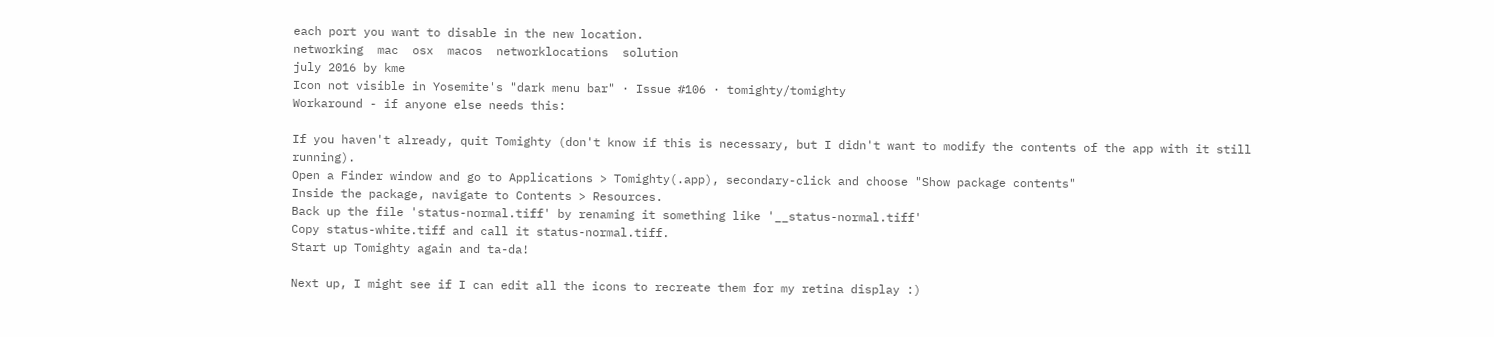each port you want to disable in the new location.
networking  mac  osx  macos  networklocations  solution
july 2016 by kme
Icon not visible in Yosemite's "dark menu bar" · Issue #106 · tomighty/tomighty
Workaround - if anyone else needs this:

If you haven't already, quit Tomighty (don't know if this is necessary, but I didn't want to modify the contents of the app with it still running).
Open a Finder window and go to Applications > Tomighty(.app), secondary-click and choose "Show package contents"
Inside the package, navigate to Contents > Resources.
Back up the file 'status-normal.tiff' by renaming it something like '__status-normal.tiff'
Copy status-white.tiff and call it status-normal.tiff.
Start up Tomighty again and ta-da!

Next up, I might see if I can edit all the icons to recreate them for my retina display :)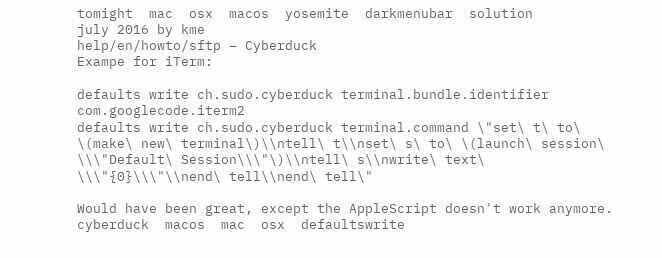tomight  mac  osx  macos  yosemite  darkmenubar  solution
july 2016 by kme
help/en/howto/sftp – Cyberduck
Exampe for iTerm:

defaults write ch.sudo.cyberduck terminal.bundle.identifier com.googlecode.iterm2
defaults write ch.sudo.cyberduck terminal.command \"set\ t\ to\ \(make\ new\ terminal\)\\ntell\ t\\nset\ s\ to\ \(launch\ session\ \\\"Default\ Session\\\"\)\\ntell\ s\\nwrite\ text\ \\\"{0}\\\"\\nend\ tell\\nend\ tell\"

Would have been great, except the AppleScript doesn't work anymore.
cyberduck  macos  mac  osx  defaultswrite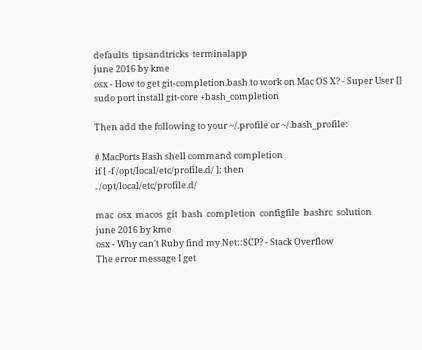defaults  tipsandtricks  terminalapp
june 2016 by kme
osx - How to get git-completion.bash to work on Mac OS X? - Super User []
sudo port install git-core +bash_completion

Then add the following to your ~/.profile or ~/.bash_profile:

# MacPorts Bash shell command completion
if [ -f /opt/local/etc/profile.d/ ]; then
. /opt/local/etc/profile.d/

mac  osx  macos  git  bash  completion  configfile  bashrc  solution
june 2016 by kme
osx - Why can't Ruby find my Net::SCP? - Stack Overflow
The error message I get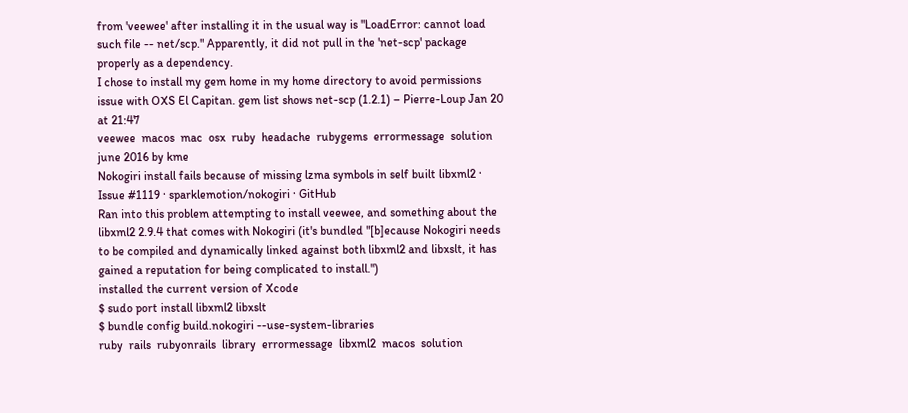from 'veewee' after installing it in the usual way is "LoadError: cannot load such file -- net/scp." Apparently, it did not pull in the 'net-scp' package properly as a dependency.
I chose to install my gem home in my home directory to avoid permissions issue with OXS El Capitan. gem list shows net-scp (1.2.1) – Pierre-Loup Jan 20 at 21:47
veewee  macos  mac  osx  ruby  headache  rubygems  errormessage  solution
june 2016 by kme
Nokogiri install fails because of missing lzma symbols in self built libxml2 · Issue #1119 · sparklemotion/nokogiri · GitHub
Ran into this problem attempting to install veewee, and something about the libxml2 2.9.4 that comes with Nokogiri (it's bundled "[b]ecause Nokogiri needs to be compiled and dynamically linked against both libxml2 and libxslt, it has gained a reputation for being complicated to install.")
installed the current version of Xcode
$ sudo port install libxml2 libxslt
$ bundle config build.nokogiri --use-system-libraries
ruby  rails  rubyonrails  library  errormessage  libxml2  macos  solution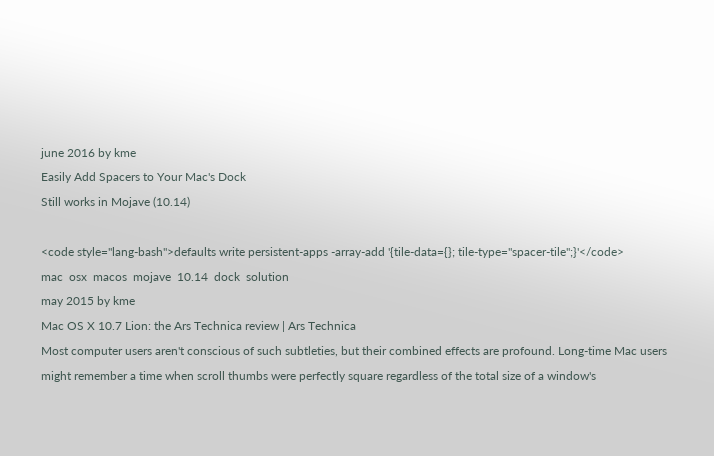june 2016 by kme
Easily Add Spacers to Your Mac's Dock
Still works in Mojave (10.14)

<code style="lang-bash">defaults write persistent-apps -array-add '{tile-data={}; tile-type="spacer-tile";}'</code>
mac  osx  macos  mojave  10.14  dock  solution
may 2015 by kme
Mac OS X 10.7 Lion: the Ars Technica review | Ars Technica
Most computer users aren't conscious of such subtleties, but their combined effects are profound. Long-time Mac users might remember a time when scroll thumbs were perfectly square regardless of the total size of a window's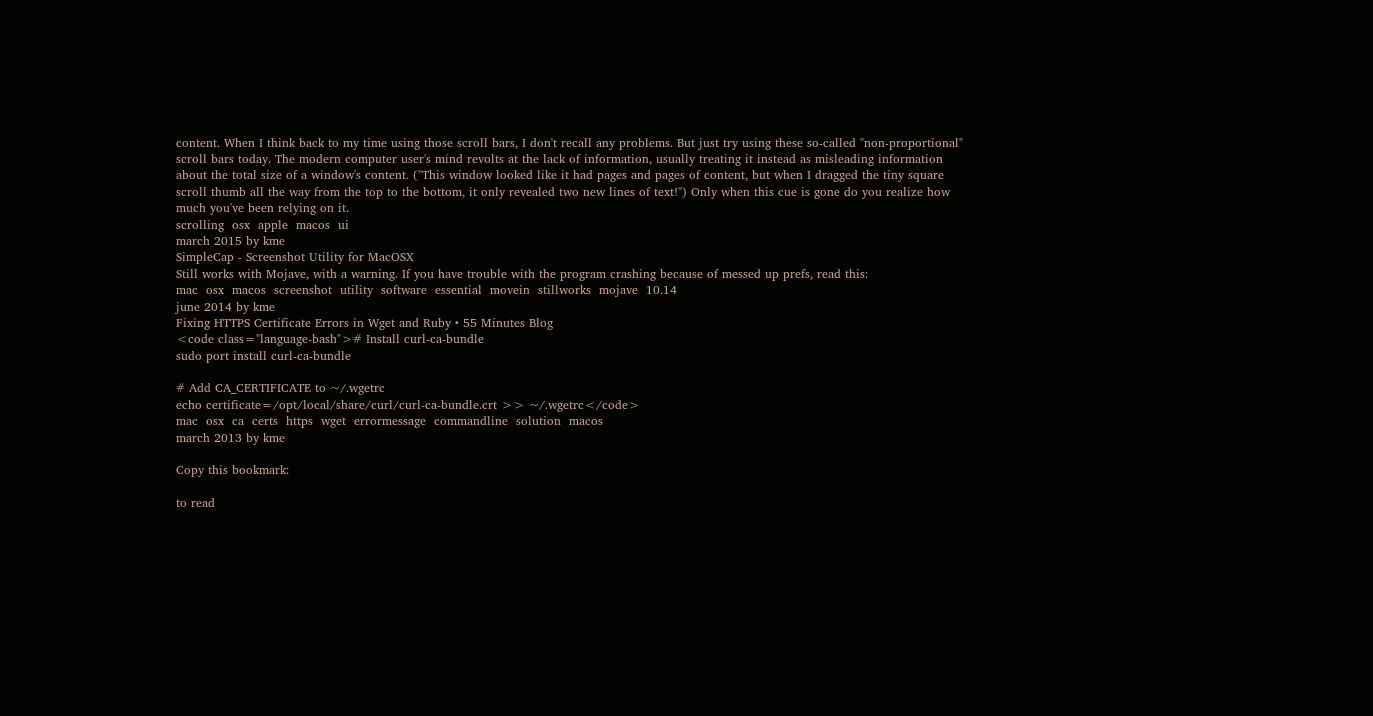content. When I think back to my time using those scroll bars, I don't recall any problems. But just try using these so-called "non-proportional" scroll bars today. The modern computer user's mind revolts at the lack of information, usually treating it instead as misleading information about the total size of a window's content. ("This window looked like it had pages and pages of content, but when I dragged the tiny square scroll thumb all the way from the top to the bottom, it only revealed two new lines of text!") Only when this cue is gone do you realize how much you've been relying on it.
scrolling  osx  apple  macos  ui
march 2015 by kme
SimpleCap - Screenshot Utility for MacOSX
Still works with Mojave, with a warning. If you have trouble with the program crashing because of messed up prefs, read this:
mac  osx  macos  screenshot  utility  software  essential  movein  stillworks  mojave  10.14
june 2014 by kme
Fixing HTTPS Certificate Errors in Wget and Ruby • 55 Minutes Blog
<code class="language-bash"># Install curl-ca-bundle
sudo port install curl-ca-bundle

# Add CA_CERTIFICATE to ~/.wgetrc
echo certificate=/opt/local/share/curl/curl-ca-bundle.crt >> ~/.wgetrc</code>
mac  osx  ca  certs  https  wget  errormessage  commandline  solution  macos
march 2013 by kme

Copy this bookmark:

to read